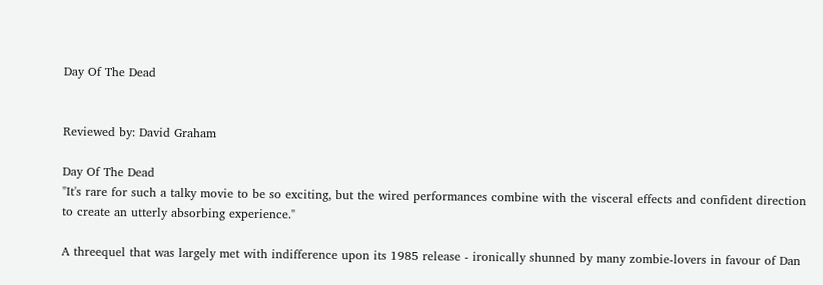Day Of The Dead


Reviewed by: David Graham

Day Of The Dead
"It's rare for such a talky movie to be so exciting, but the wired performances combine with the visceral effects and confident direction to create an utterly absorbing experience."

A threequel that was largely met with indifference upon its 1985 release - ironically shunned by many zombie-lovers in favour of Dan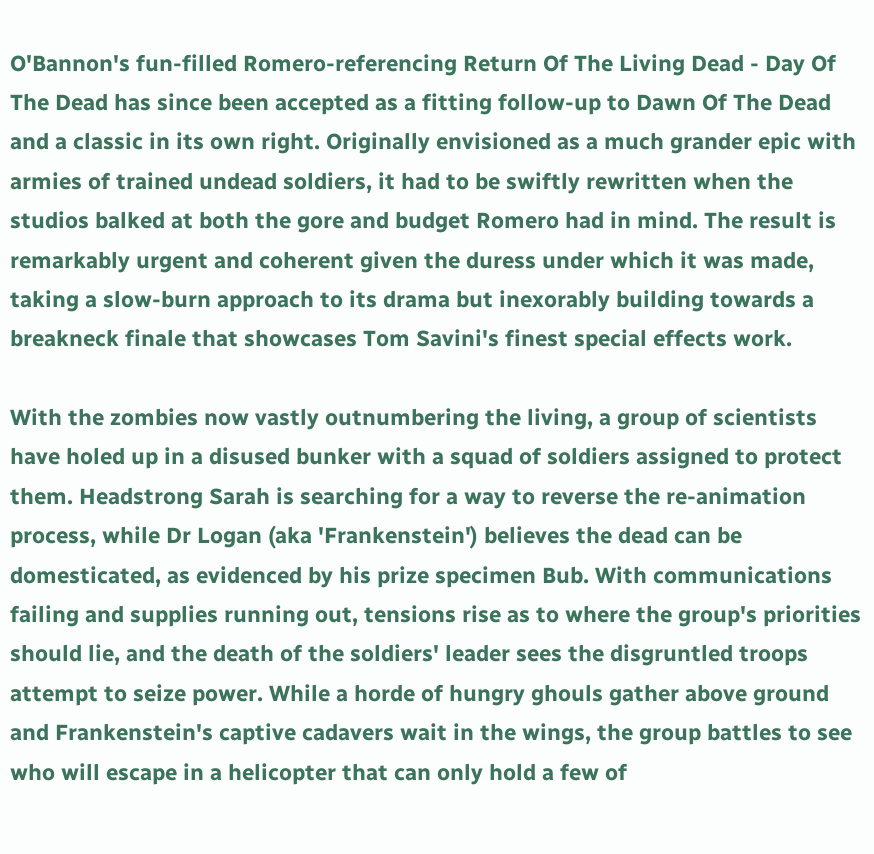O'Bannon's fun-filled Romero-referencing Return Of The Living Dead - Day Of The Dead has since been accepted as a fitting follow-up to Dawn Of The Dead and a classic in its own right. Originally envisioned as a much grander epic with armies of trained undead soldiers, it had to be swiftly rewritten when the studios balked at both the gore and budget Romero had in mind. The result is remarkably urgent and coherent given the duress under which it was made, taking a slow-burn approach to its drama but inexorably building towards a breakneck finale that showcases Tom Savini's finest special effects work.

With the zombies now vastly outnumbering the living, a group of scientists have holed up in a disused bunker with a squad of soldiers assigned to protect them. Headstrong Sarah is searching for a way to reverse the re-animation process, while Dr Logan (aka 'Frankenstein') believes the dead can be domesticated, as evidenced by his prize specimen Bub. With communications failing and supplies running out, tensions rise as to where the group's priorities should lie, and the death of the soldiers' leader sees the disgruntled troops attempt to seize power. While a horde of hungry ghouls gather above ground and Frankenstein's captive cadavers wait in the wings, the group battles to see who will escape in a helicopter that can only hold a few of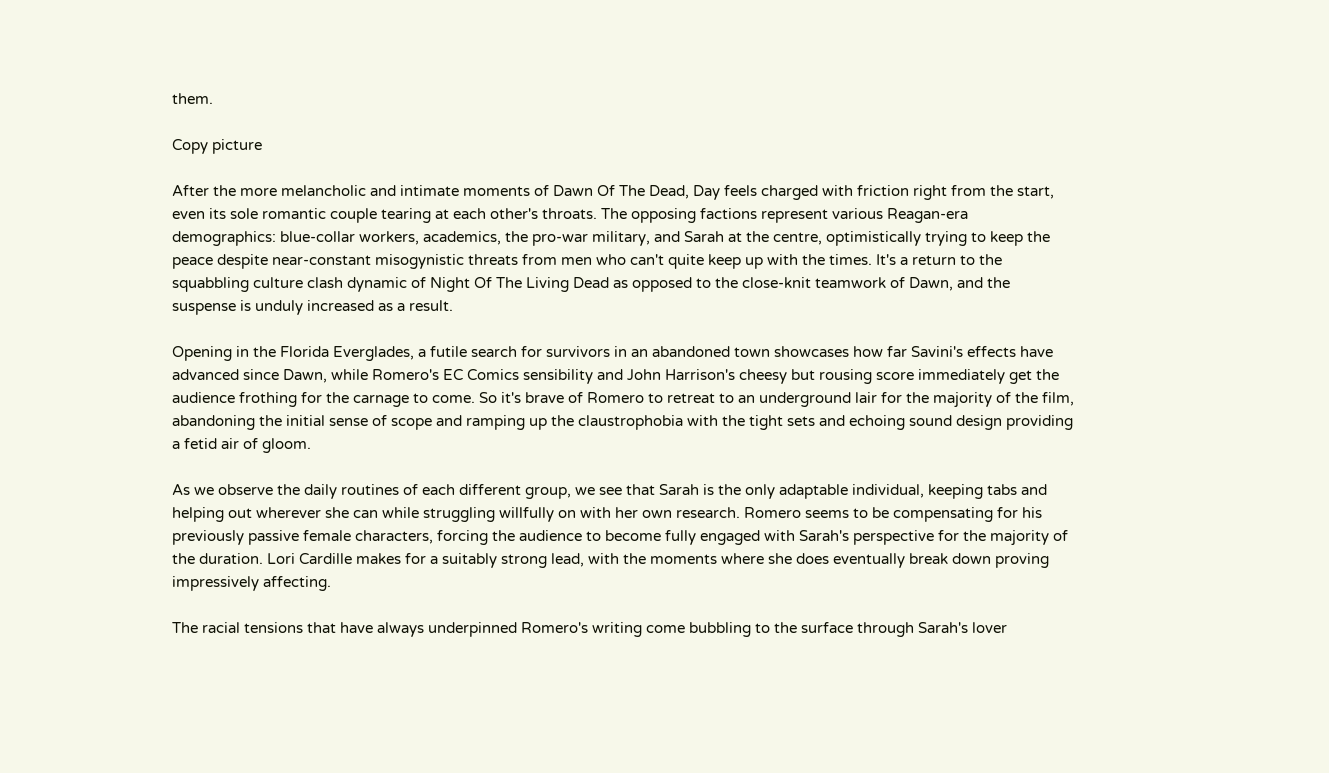them.

Copy picture

After the more melancholic and intimate moments of Dawn Of The Dead, Day feels charged with friction right from the start, even its sole romantic couple tearing at each other's throats. The opposing factions represent various Reagan-era demographics: blue-collar workers, academics, the pro-war military, and Sarah at the centre, optimistically trying to keep the peace despite near-constant misogynistic threats from men who can't quite keep up with the times. It's a return to the squabbling culture clash dynamic of Night Of The Living Dead as opposed to the close-knit teamwork of Dawn, and the suspense is unduly increased as a result.

Opening in the Florida Everglades, a futile search for survivors in an abandoned town showcases how far Savini's effects have advanced since Dawn, while Romero's EC Comics sensibility and John Harrison's cheesy but rousing score immediately get the audience frothing for the carnage to come. So it's brave of Romero to retreat to an underground lair for the majority of the film, abandoning the initial sense of scope and ramping up the claustrophobia with the tight sets and echoing sound design providing a fetid air of gloom.

As we observe the daily routines of each different group, we see that Sarah is the only adaptable individual, keeping tabs and helping out wherever she can while struggling willfully on with her own research. Romero seems to be compensating for his previously passive female characters, forcing the audience to become fully engaged with Sarah's perspective for the majority of the duration. Lori Cardille makes for a suitably strong lead, with the moments where she does eventually break down proving impressively affecting.

The racial tensions that have always underpinned Romero's writing come bubbling to the surface through Sarah's lover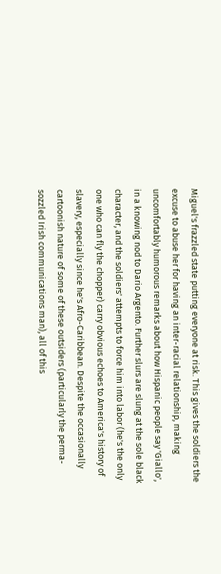Miguel's frazzled state putting everyone at risk. This gives the soldiers the excuse to abuse her for having an inter-racial relationship, making uncomfortably humorous remarks about how Hispanic people say 'Giallo', in a knowing nod to Dario Argento. Further slurs are slung at the sole black character, and the soldiers' attempts to force him into labor (he's the only one who can fly the chopper) carry obvious echoes to America's history of slavery, especially since he's Afro-Caribbean. Despite the occasionally cartoonish nature of some of these outsiders (particularly the perma-sozzled Irish communications man), all of this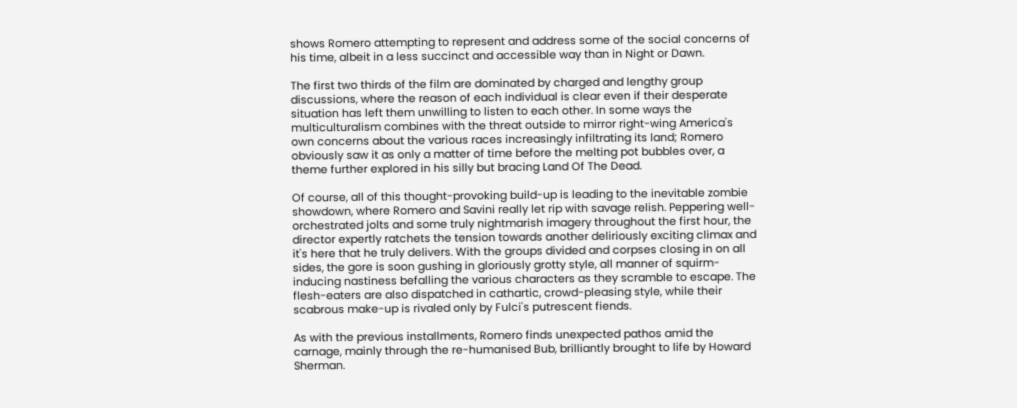shows Romero attempting to represent and address some of the social concerns of his time, albeit in a less succinct and accessible way than in Night or Dawn.

The first two thirds of the film are dominated by charged and lengthy group discussions, where the reason of each individual is clear even if their desperate situation has left them unwilling to listen to each other. In some ways the multiculturalism combines with the threat outside to mirror right-wing America's own concerns about the various races increasingly infiltrating its land; Romero obviously saw it as only a matter of time before the melting pot bubbles over, a theme further explored in his silly but bracing Land Of The Dead.

Of course, all of this thought-provoking build-up is leading to the inevitable zombie showdown, where Romero and Savini really let rip with savage relish. Peppering well-orchestrated jolts and some truly nightmarish imagery throughout the first hour, the director expertly ratchets the tension towards another deliriously exciting climax and it's here that he truly delivers. With the groups divided and corpses closing in on all sides, the gore is soon gushing in gloriously grotty style, all manner of squirm-inducing nastiness befalling the various characters as they scramble to escape. The flesh-eaters are also dispatched in cathartic, crowd-pleasing style, while their scabrous make-up is rivaled only by Fulci's putrescent fiends.

As with the previous installments, Romero finds unexpected pathos amid the carnage, mainly through the re-humanised Bub, brilliantly brought to life by Howard Sherman.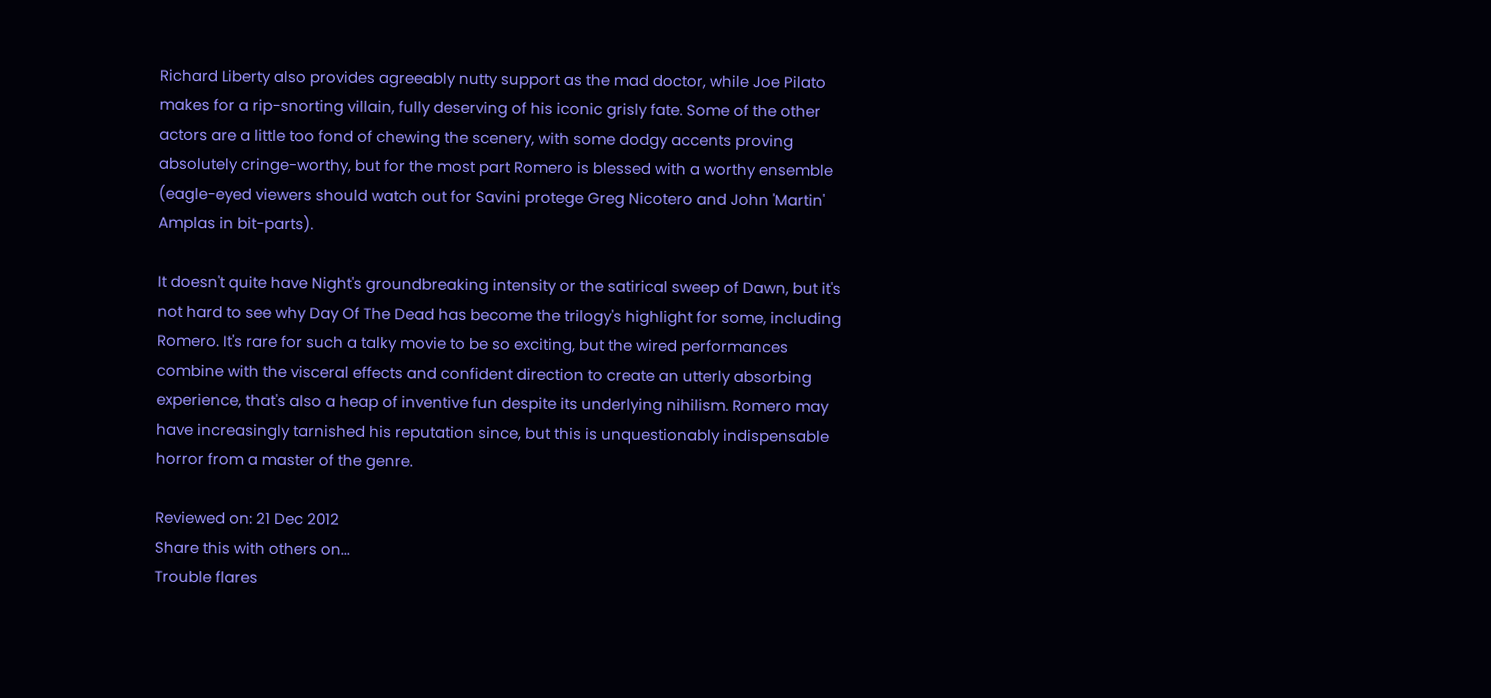Richard Liberty also provides agreeably nutty support as the mad doctor, while Joe Pilato makes for a rip-snorting villain, fully deserving of his iconic grisly fate. Some of the other actors are a little too fond of chewing the scenery, with some dodgy accents proving absolutely cringe-worthy, but for the most part Romero is blessed with a worthy ensemble (eagle-eyed viewers should watch out for Savini protege Greg Nicotero and John 'Martin' Amplas in bit-parts).

It doesn't quite have Night's groundbreaking intensity or the satirical sweep of Dawn, but it's not hard to see why Day Of The Dead has become the trilogy's highlight for some, including Romero. It's rare for such a talky movie to be so exciting, but the wired performances combine with the visceral effects and confident direction to create an utterly absorbing experience, that's also a heap of inventive fun despite its underlying nihilism. Romero may have increasingly tarnished his reputation since, but this is unquestionably indispensable horror from a master of the genre.

Reviewed on: 21 Dec 2012
Share this with others on...
Trouble flares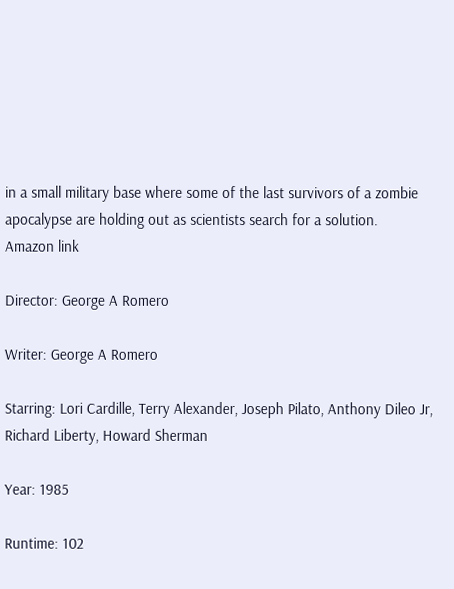in a small military base where some of the last survivors of a zombie apocalypse are holding out as scientists search for a solution.
Amazon link

Director: George A Romero

Writer: George A Romero

Starring: Lori Cardille, Terry Alexander, Joseph Pilato, Anthony Dileo Jr, Richard Liberty, Howard Sherman

Year: 1985

Runtime: 102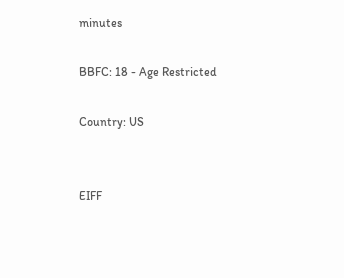minutes

BBFC: 18 - Age Restricted

Country: US


EIFF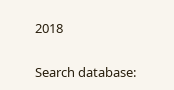2018

Search database: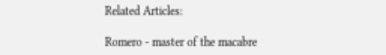Related Articles:

Romero - master of the macabre